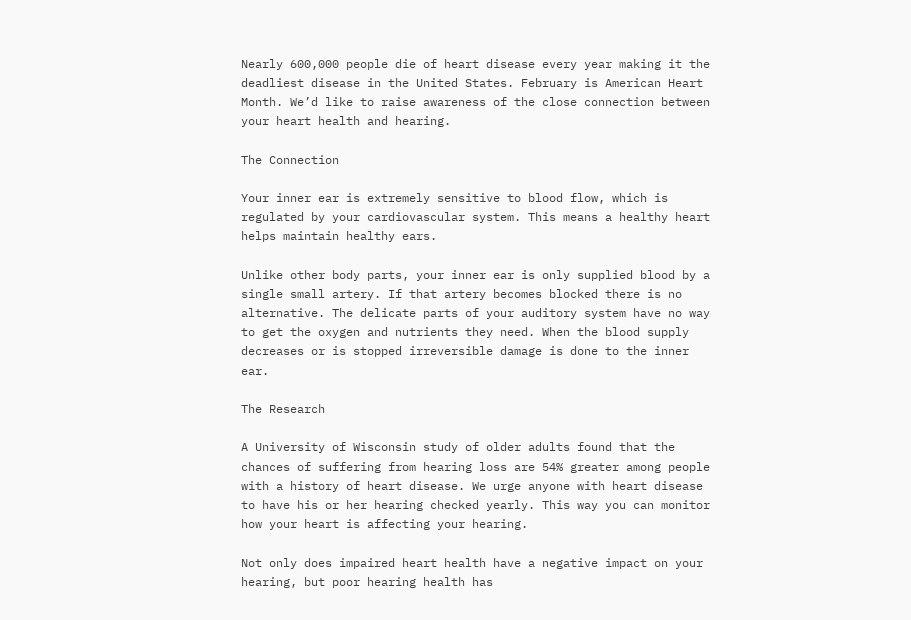Nearly 600,000 people die of heart disease every year making it the deadliest disease in the United States. February is American Heart Month. We’d like to raise awareness of the close connection between your heart health and hearing.

The Connection

Your inner ear is extremely sensitive to blood flow, which is regulated by your cardiovascular system. This means a healthy heart helps maintain healthy ears.

Unlike other body parts, your inner ear is only supplied blood by a single small artery. If that artery becomes blocked there is no alternative. The delicate parts of your auditory system have no way to get the oxygen and nutrients they need. When the blood supply decreases or is stopped irreversible damage is done to the inner ear.

The Research

A University of Wisconsin study of older adults found that the chances of suffering from hearing loss are 54% greater among people with a history of heart disease. We urge anyone with heart disease to have his or her hearing checked yearly. This way you can monitor how your heart is affecting your hearing.

Not only does impaired heart health have a negative impact on your hearing, but poor hearing health has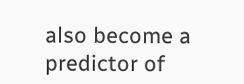also become a predictor of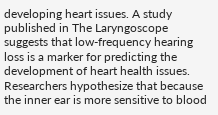developing heart issues. A study published in The Laryngoscope suggests that low-frequency hearing loss is a marker for predicting the development of heart health issues. Researchers hypothesize that because the inner ear is more sensitive to blood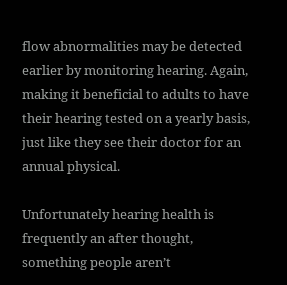flow abnormalities may be detected earlier by monitoring hearing. Again, making it beneficial to adults to have their hearing tested on a yearly basis, just like they see their doctor for an annual physical.

Unfortunately hearing health is frequently an after thought, something people aren’t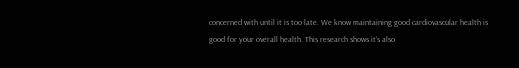concerned with until it is too late. We know maintaining good cardiovascular health is good for your overall health. This research shows it’s also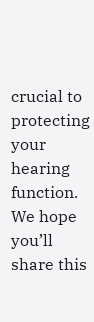crucial to protecting your hearing function. We hope you’ll share this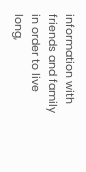information with friends and family in order to live long,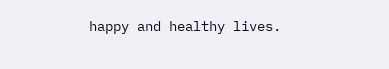happy and healthy lives.